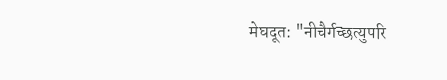मेघदूत: "नीचैर्गच्छत्युपरि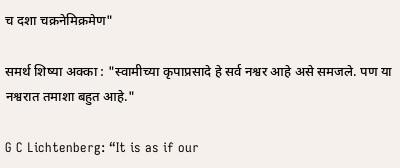च दशा चक्रनेमिक्रमेण"

समर्थ शिष्या अक्का : "स्वामीच्या कृपाप्रसादे हे सर्व नश्वर आहे असे समजले. पण या नश्वरात तमाशा बहुत आहे."

G C Lichtenberg: “It is as if our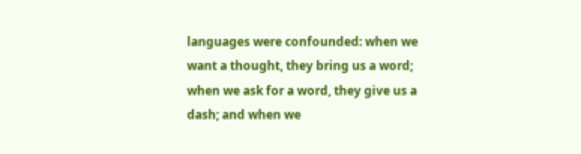languages were confounded: when we want a thought, they bring us a word; when we ask for a word, they give us a dash; and when we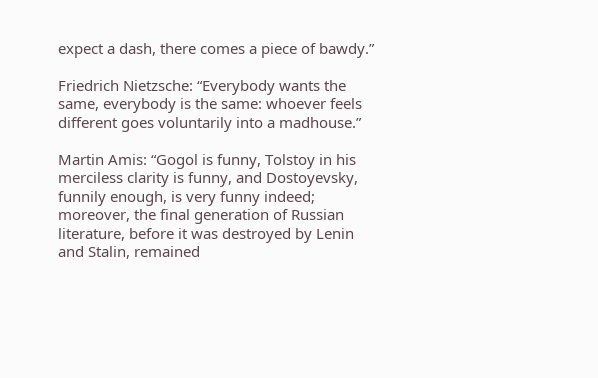expect a dash, there comes a piece of bawdy.”

Friedrich Nietzsche: “Everybody wants the same, everybody is the same: whoever feels different goes voluntarily into a madhouse.”

Martin Amis: “Gogol is funny, Tolstoy in his merciless clarity is funny, and Dostoyevsky, funnily enough, is very funny indeed; moreover, the final generation of Russian literature, before it was destroyed by Lenin and Stalin, remained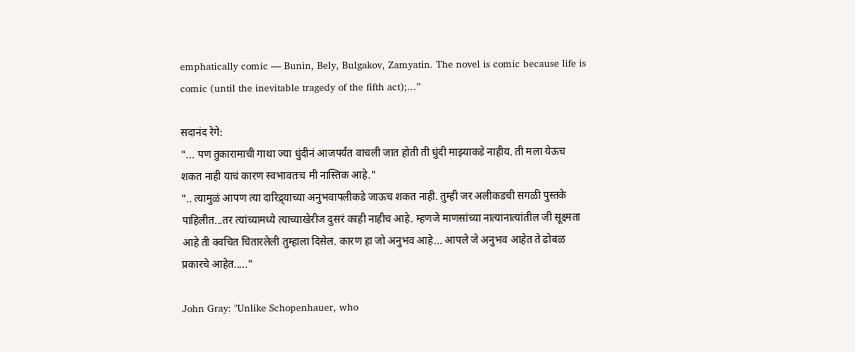emphatically comic — Bunin, Bely, Bulgakov, Zamyatin. The novel is comic because life is comic (until the inevitable tragedy of the fifth act);...”

सदानंद रेगे:
"... पण तुकारामाची गाथा ज्या धुंदीनं आजपर्यंत वाचली जात होती ती धुंदी माझ्याकडे नाहीय. ती मला येऊच शकत नाही याचं कारण स्वभावतःच मी नास्तिक आहे."
".. त्यामुळं आपण त्या दारिद्र्याच्या अनुभवापलीकडे जाऊच शकत नाही. तुम्ही जर अलीकडची सगळी पुस्तके पाहिलीत...तर त्यांच्यामध्ये त्याच्याखेरीज दुसरं काही नाहीच आहे. म्हणजे माणसांच्या नात्यानात्यांतील जी सूक्ष्मता आहे ती क्वचित चितारलेली तुम्हाला दिसेल. कारण हा जो अनुभव आहे... आपले जे अनुभव आहेत ते ढोबळ प्रकारचे आहेत....."

John Gray: "Unlike Schopenhauer, who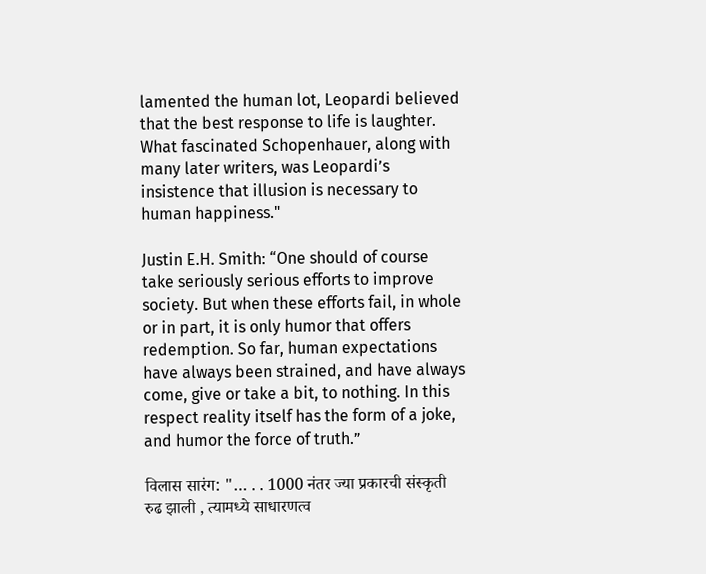lamented the human lot, Leopardi believed that the best response to life is laughter. What fascinated Schopenhauer, along with many later writers, was Leopardi’s insistence that illusion is necessary to human happiness."

Justin E.H. Smith: “One should of course take seriously serious efforts to improve society. But when these efforts fail, in whole or in part, it is only humor that offers redemption. So far, human expectations have always been strained, and have always come, give or take a bit, to nothing. In this respect reality itself has the form of a joke, and humor the force of truth.”

विलास सारंग: "… . . 1000 नंतर ज्या प्रकारची संस्कृती रुढ झाली , त्यामध्ये साधारणत्व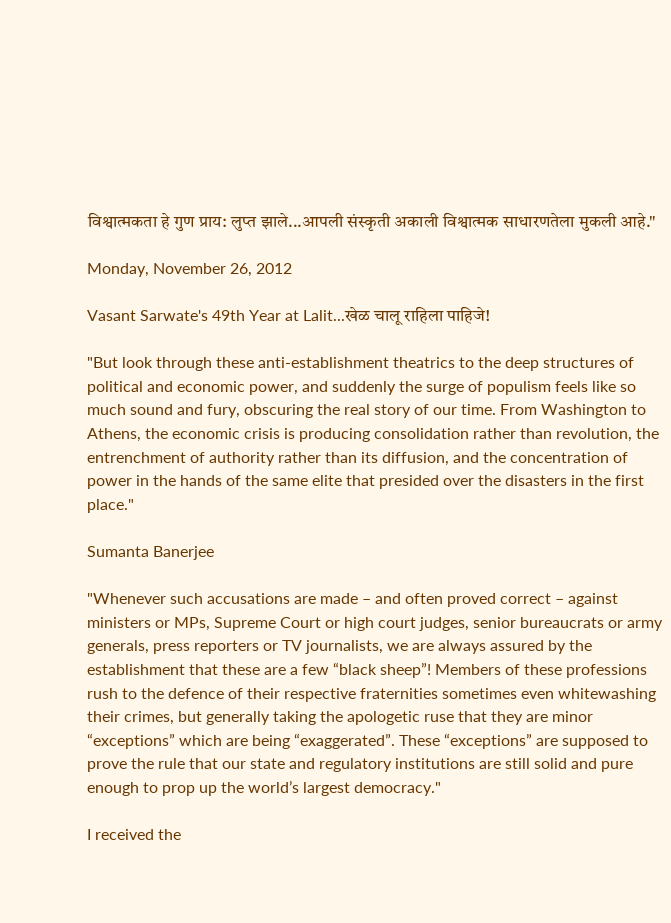विश्वात्मकता हे गुण प्राय: लुप्त झाले...आपली संस्कृती अकाली विश्वात्मक साधारणतेला मुकली आहे."

Monday, November 26, 2012

Vasant Sarwate's 49th Year at Lalit...खेळ चालू राहिला पाहिजे!

"But look through these anti-establishment theatrics to the deep structures of political and economic power, and suddenly the surge of populism feels like so much sound and fury, obscuring the real story of our time. From Washington to Athens, the economic crisis is producing consolidation rather than revolution, the entrenchment of authority rather than its diffusion, and the concentration of power in the hands of the same elite that presided over the disasters in the first place."

Sumanta Banerjee

"Whenever such accusations are made – and often proved correct – against ministers or MPs, Supreme Court or high court judges, senior bureaucrats or army generals, press reporters or TV journalists, we are always assured by the establishment that these are a few “black sheep”! Members of these professions rush to the defence of their respective fraternities sometimes even whitewashing their crimes, but generally taking the apologetic ruse that they are minor “exceptions” which are being “exaggerated”. These “exceptions” are supposed to prove the rule that our state and regulatory institutions are still solid and pure enough to prop up the world’s largest democracy."

I received the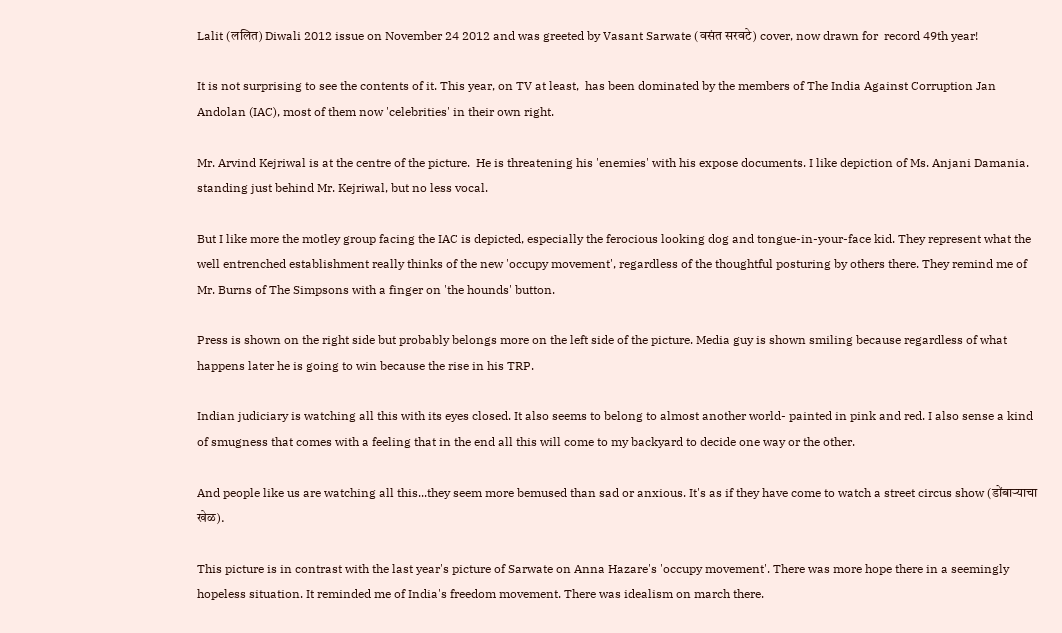Lalit (ललित) Diwali 2012 issue on November 24 2012 and was greeted by Vasant Sarwate (वसंत सरवटे) cover, now drawn for  record 49th year!

It is not surprising to see the contents of it. This year, on TV at least,  has been dominated by the members of The India Against Corruption Jan Andolan (IAC), most of them now 'celebrities' in their own right.

Mr. Arvind Kejriwal is at the centre of the picture.  He is threatening his 'enemies' with his expose documents. I like depiction of Ms. Anjani Damania. standing just behind Mr. Kejriwal, but no less vocal.

But I like more the motley group facing the IAC is depicted, especially the ferocious looking dog and tongue-in-your-face kid. They represent what the well entrenched establishment really thinks of the new 'occupy movement', regardless of the thoughtful posturing by others there. They remind me of Mr. Burns of The Simpsons with a finger on 'the hounds' button.

Press is shown on the right side but probably belongs more on the left side of the picture. Media guy is shown smiling because regardless of what happens later he is going to win because the rise in his TRP.

Indian judiciary is watching all this with its eyes closed. It also seems to belong to almost another world- painted in pink and red. I also sense a kind of smugness that comes with a feeling that in the end all this will come to my backyard to decide one way or the other.

And people like us are watching all this...they seem more bemused than sad or anxious. It's as if they have come to watch a street circus show (डोंबाऱ्याचा खेळ).

This picture is in contrast with the last year's picture of Sarwate on Anna Hazare's 'occupy movement'. There was more hope there in a seemingly hopeless situation. It reminded me of India's freedom movement. There was idealism on march there.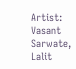Artist: Vasant Sarwate, Lalit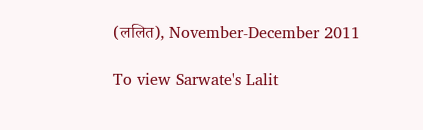(ललित), November-December 2011

To view Sarwate's Lalit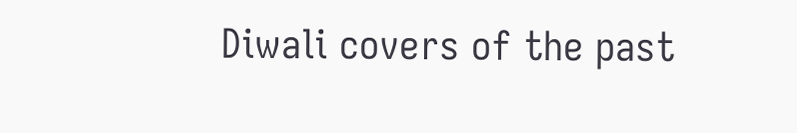Diwali covers of the past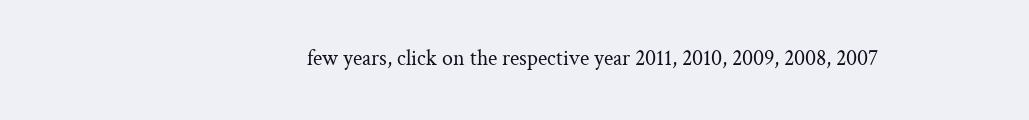few years, click on the respective year 2011, 2010, 2009, 2008, 2007